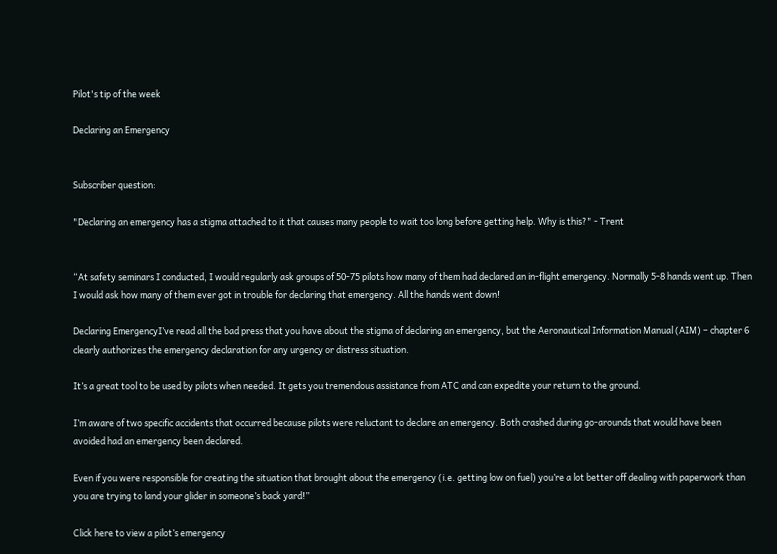Pilot's tip of the week

Declaring an Emergency


Subscriber question:

"Declaring an emergency has a stigma attached to it that causes many people to wait too long before getting help. Why is this?" - Trent


“At safety seminars I conducted, I would regularly ask groups of 50-75 pilots how many of them had declared an in-flight emergency. Normally 5-8 hands went up. Then I would ask how many of them ever got in trouble for declaring that emergency. All the hands went down!

Declaring EmergencyI’ve read all the bad press that you have about the stigma of declaring an emergency, but the Aeronautical Information Manual (AIM) – chapter 6 clearly authorizes the emergency declaration for any urgency or distress situation.

It’s a great tool to be used by pilots when needed. It gets you tremendous assistance from ATC and can expedite your return to the ground.

I’m aware of two specific accidents that occurred because pilots were reluctant to declare an emergency. Both crashed during go-arounds that would have been avoided had an emergency been declared.

Even if you were responsible for creating the situation that brought about the emergency (i.e. getting low on fuel) you’re a lot better off dealing with paperwork than you are trying to land your glider in someone’s back yard!”

Click here to view a pilot’s emergency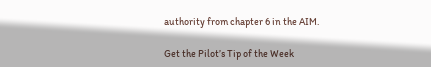authority from chapter 6 in the AIM.

Get the Pilot’s Tip of the Week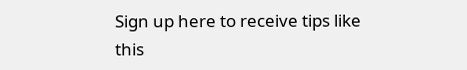Sign up here to receive tips like this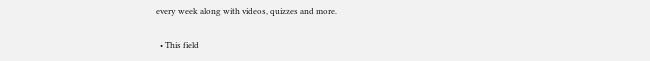every week along with videos, quizzes and more.

  • This field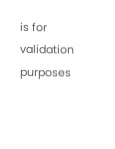is for validation purposes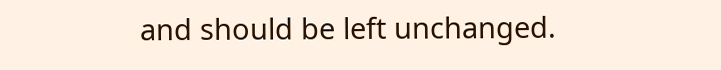and should be left unchanged.